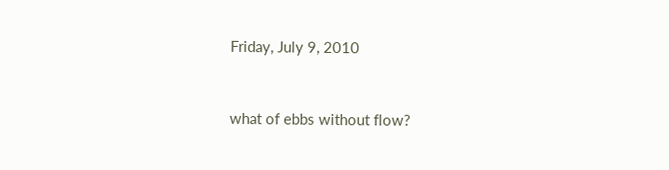Friday, July 9, 2010


what of ebbs without flow?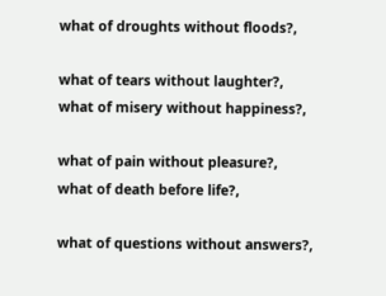what of droughts without floods?,

what of tears without laughter?,
what of misery without happiness?,

what of pain without pleasure?,
what of death before life?,

what of questions without answers?,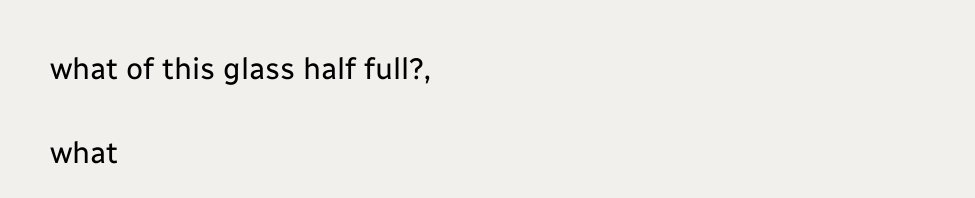what of this glass half full?,

what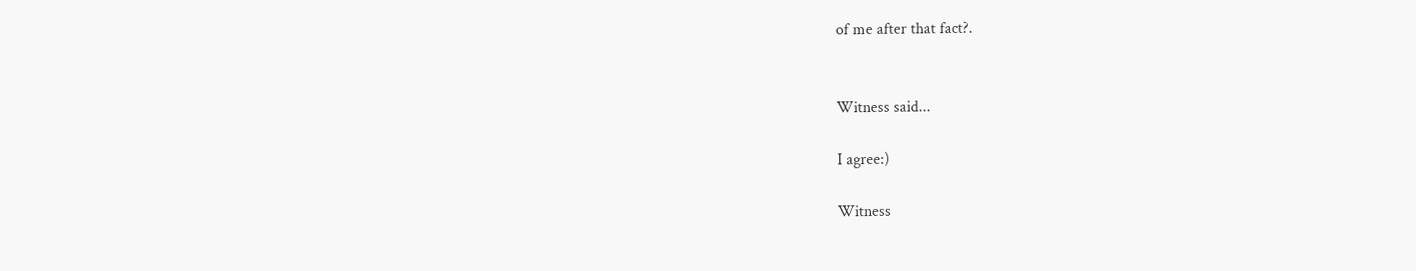of me after that fact?.


Witness said...

I agree:)

Witness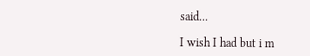said...

I wish I had but i m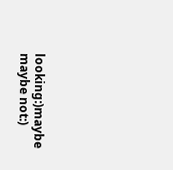looking:)maybe maybe not:)